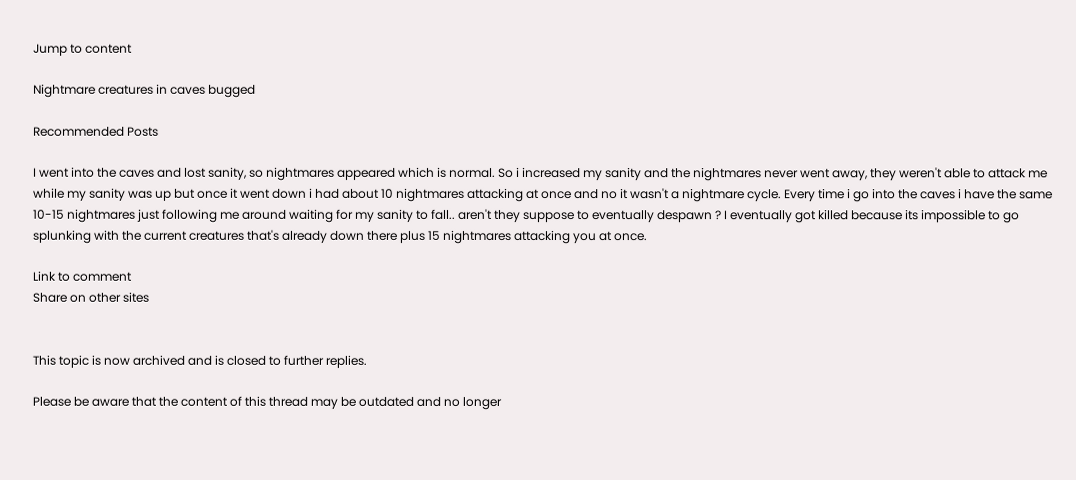Jump to content

Nightmare creatures in caves bugged

Recommended Posts

I went into the caves and lost sanity, so nightmares appeared which is normal. So i increased my sanity and the nightmares never went away, they weren't able to attack me while my sanity was up but once it went down i had about 10 nightmares attacking at once and no it wasn't a nightmare cycle. Every time i go into the caves i have the same 10-15 nightmares just following me around waiting for my sanity to fall.. aren't they suppose to eventually despawn ? I eventually got killed because its impossible to go splunking with the current creatures that's already down there plus 15 nightmares attacking you at once.

Link to comment
Share on other sites


This topic is now archived and is closed to further replies.

Please be aware that the content of this thread may be outdated and no longer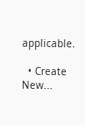applicable.

  • Create New...